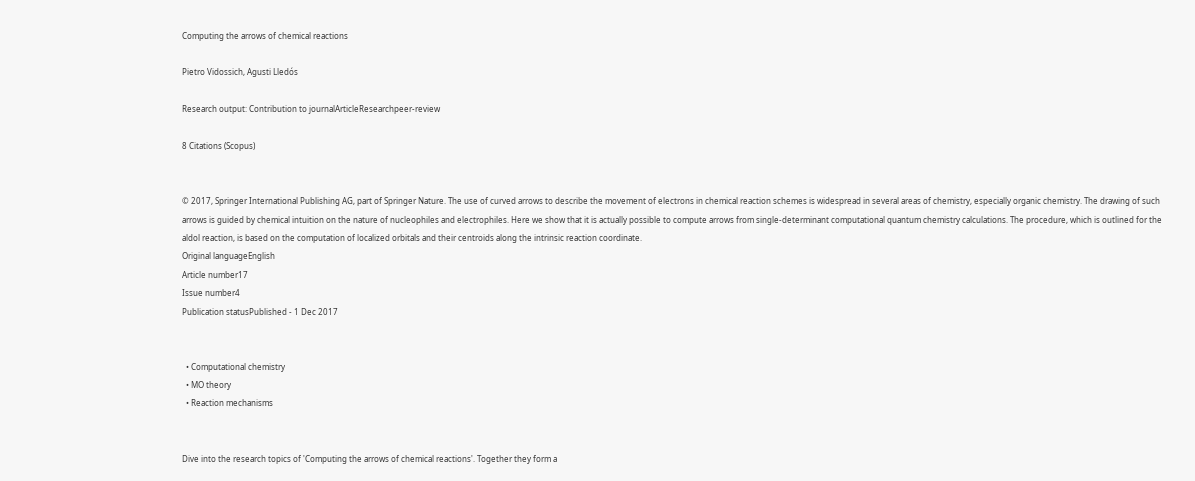Computing the arrows of chemical reactions

Pietro Vidossich, Agusti Lledós

Research output: Contribution to journalArticleResearchpeer-review

8 Citations (Scopus)


© 2017, Springer International Publishing AG, part of Springer Nature. The use of curved arrows to describe the movement of electrons in chemical reaction schemes is widespread in several areas of chemistry, especially organic chemistry. The drawing of such arrows is guided by chemical intuition on the nature of nucleophiles and electrophiles. Here we show that it is actually possible to compute arrows from single-determinant computational quantum chemistry calculations. The procedure, which is outlined for the aldol reaction, is based on the computation of localized orbitals and their centroids along the intrinsic reaction coordinate.
Original languageEnglish
Article number17
Issue number4
Publication statusPublished - 1 Dec 2017


  • Computational chemistry
  • MO theory
  • Reaction mechanisms


Dive into the research topics of 'Computing the arrows of chemical reactions'. Together they form a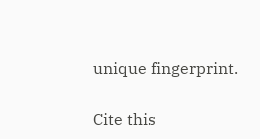unique fingerprint.

Cite this